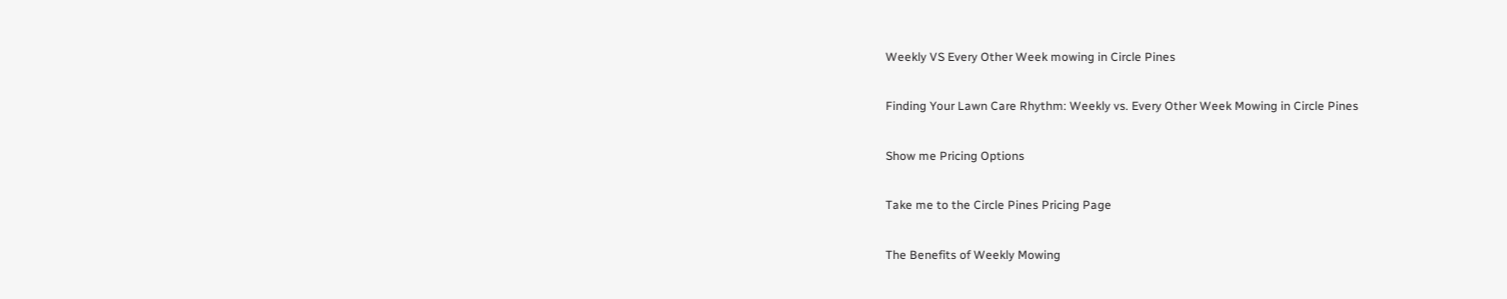Weekly VS Every Other Week mowing in Circle Pines

Finding Your Lawn Care Rhythm: Weekly vs. Every Other Week Mowing in Circle Pines

Show me Pricing Options

Take me to the Circle Pines Pricing Page

The Benefits of Weekly Mowing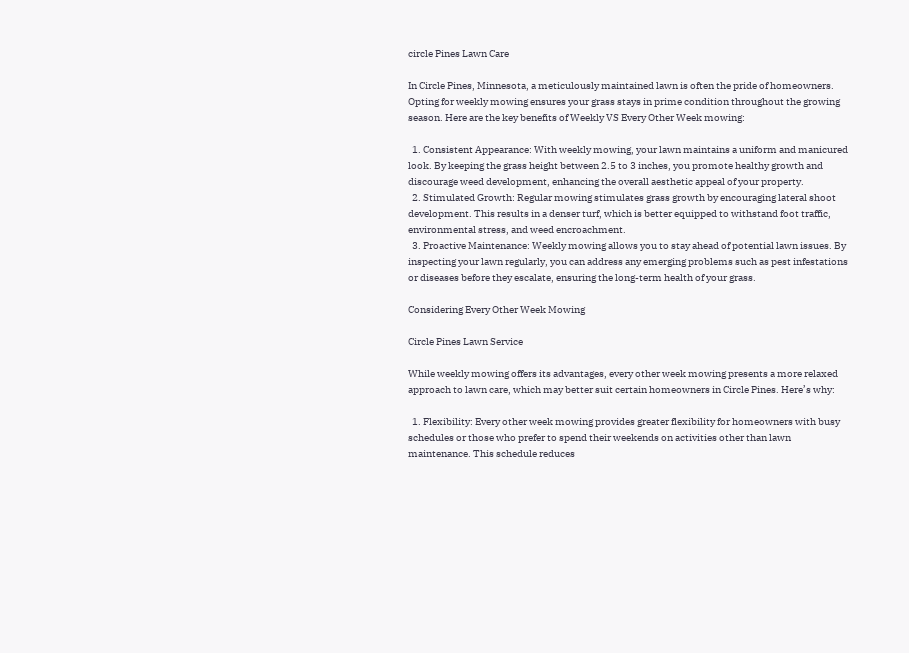circle Pines Lawn Care

In Circle Pines, Minnesota, a meticulously maintained lawn is often the pride of homeowners. Opting for weekly mowing ensures your grass stays in prime condition throughout the growing season. Here are the key benefits of Weekly VS Every Other Week mowing:

  1. Consistent Appearance: With weekly mowing, your lawn maintains a uniform and manicured look. By keeping the grass height between 2.5 to 3 inches, you promote healthy growth and discourage weed development, enhancing the overall aesthetic appeal of your property.
  2. Stimulated Growth: Regular mowing stimulates grass growth by encouraging lateral shoot development. This results in a denser turf, which is better equipped to withstand foot traffic, environmental stress, and weed encroachment.
  3. Proactive Maintenance: Weekly mowing allows you to stay ahead of potential lawn issues. By inspecting your lawn regularly, you can address any emerging problems such as pest infestations or diseases before they escalate, ensuring the long-term health of your grass.

Considering Every Other Week Mowing

Circle Pines Lawn Service

While weekly mowing offers its advantages, every other week mowing presents a more relaxed approach to lawn care, which may better suit certain homeowners in Circle Pines. Here’s why:

  1. Flexibility: Every other week mowing provides greater flexibility for homeowners with busy schedules or those who prefer to spend their weekends on activities other than lawn maintenance. This schedule reduces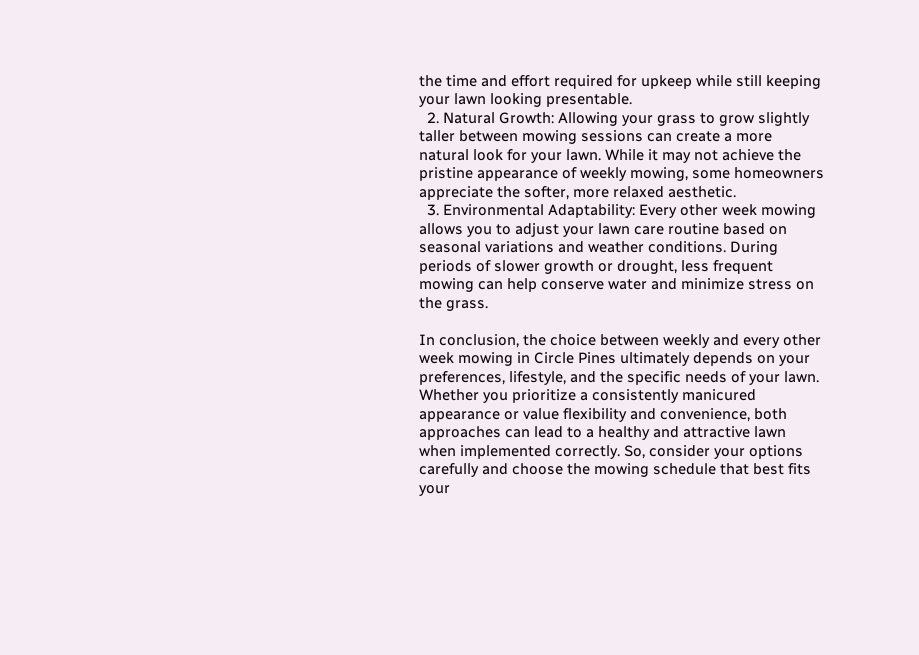the time and effort required for upkeep while still keeping your lawn looking presentable.
  2. Natural Growth: Allowing your grass to grow slightly taller between mowing sessions can create a more natural look for your lawn. While it may not achieve the pristine appearance of weekly mowing, some homeowners appreciate the softer, more relaxed aesthetic.
  3. Environmental Adaptability: Every other week mowing allows you to adjust your lawn care routine based on seasonal variations and weather conditions. During periods of slower growth or drought, less frequent mowing can help conserve water and minimize stress on the grass.

In conclusion, the choice between weekly and every other week mowing in Circle Pines ultimately depends on your preferences, lifestyle, and the specific needs of your lawn. Whether you prioritize a consistently manicured appearance or value flexibility and convenience, both approaches can lead to a healthy and attractive lawn when implemented correctly. So, consider your options carefully and choose the mowing schedule that best fits your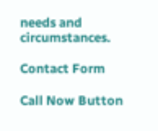needs and circumstances.

Contact Form

Call Now Button